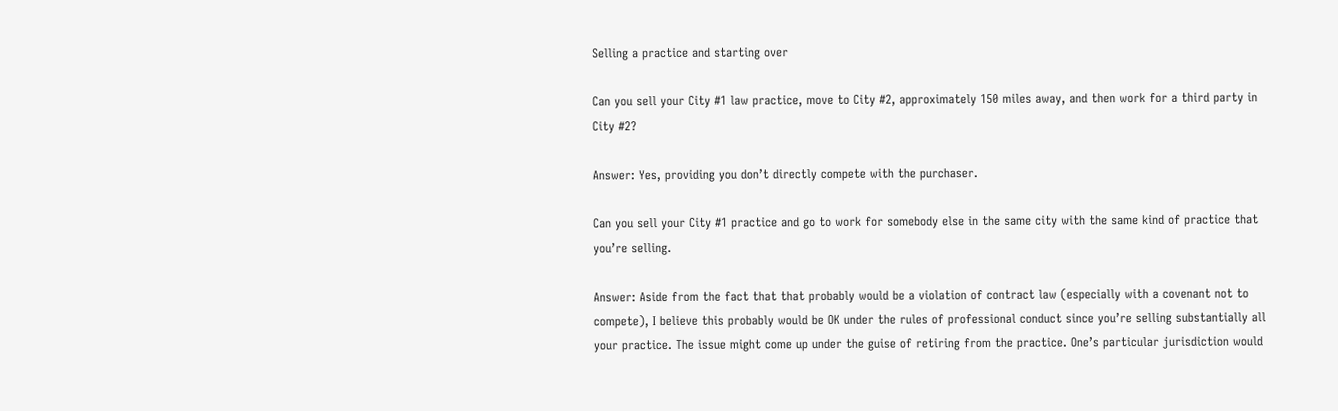Selling a practice and starting over

Can you sell your City #1 law practice, move to City #2, approximately 150 miles away, and then work for a third party in City #2?

Answer: Yes, providing you don’t directly compete with the purchaser.

Can you sell your City #1 practice and go to work for somebody else in the same city with the same kind of practice that you’re selling.

Answer: Aside from the fact that that probably would be a violation of contract law (especially with a covenant not to compete), I believe this probably would be OK under the rules of professional conduct since you’re selling substantially all your practice. The issue might come up under the guise of retiring from the practice. One’s particular jurisdiction would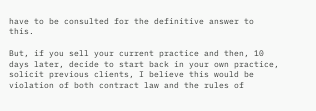have to be consulted for the definitive answer to this.

But, if you sell your current practice and then, 10 days later, decide to start back in your own practice, solicit previous clients, I believe this would be violation of both contract law and the rules of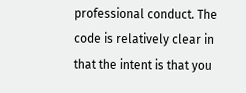professional conduct. The code is relatively clear in that the intent is that you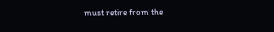must retire from the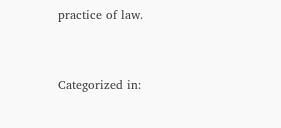practice of law.


Categorized in: